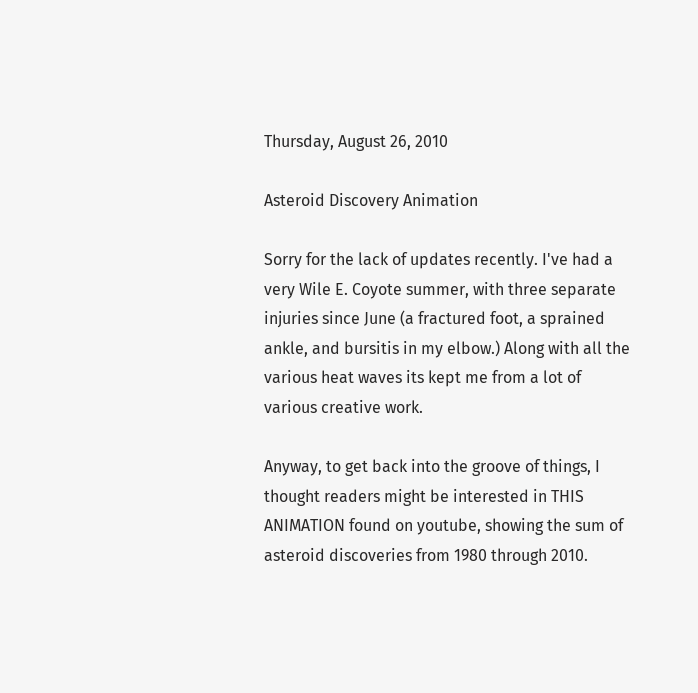Thursday, August 26, 2010

Asteroid Discovery Animation

Sorry for the lack of updates recently. I've had a very Wile E. Coyote summer, with three separate injuries since June (a fractured foot, a sprained ankle, and bursitis in my elbow.) Along with all the various heat waves its kept me from a lot of various creative work.

Anyway, to get back into the groove of things, I thought readers might be interested in THIS ANIMATION found on youtube, showing the sum of asteroid discoveries from 1980 through 2010.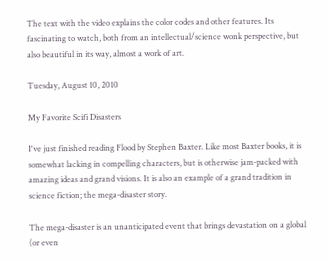The text with the video explains the color codes and other features. Its fascinating to watch, both from an intellectual/science wonk perspective, but also beautiful in its way, almost a work of art.

Tuesday, August 10, 2010

My Favorite Scifi Disasters

I've just finished reading Flood by Stephen Baxter. Like most Baxter books, it is somewhat lacking in compelling characters, but is otherwise jam-packed with amazing ideas and grand visions. It is also an example of a grand tradition in science fiction; the mega-disaster story.

The mega-disaster is an unanticipated event that brings devastation on a global (or even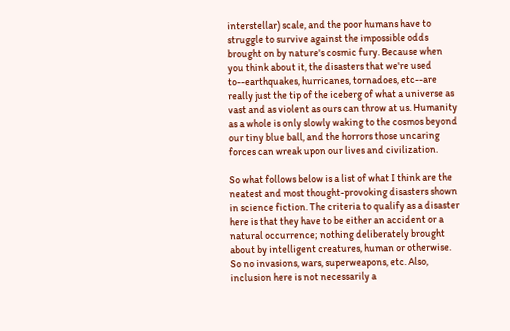interstellar) scale, and the poor humans have to struggle to survive against the impossible odds brought on by nature's cosmic fury. Because when you think about it, the disasters that we're used to--earthquakes, hurricanes, tornadoes, etc--are really just the tip of the iceberg of what a universe as vast and as violent as ours can throw at us. Humanity as a whole is only slowly waking to the cosmos beyond our tiny blue ball, and the horrors those uncaring forces can wreak upon our lives and civilization.

So what follows below is a list of what I think are the neatest and most thought-provoking disasters shown in science fiction. The criteria to qualify as a disaster here is that they have to be either an accident or a natural occurrence; nothing deliberately brought about by intelligent creatures, human or otherwise. So no invasions, wars, superweapons, etc. Also, inclusion here is not necessarily a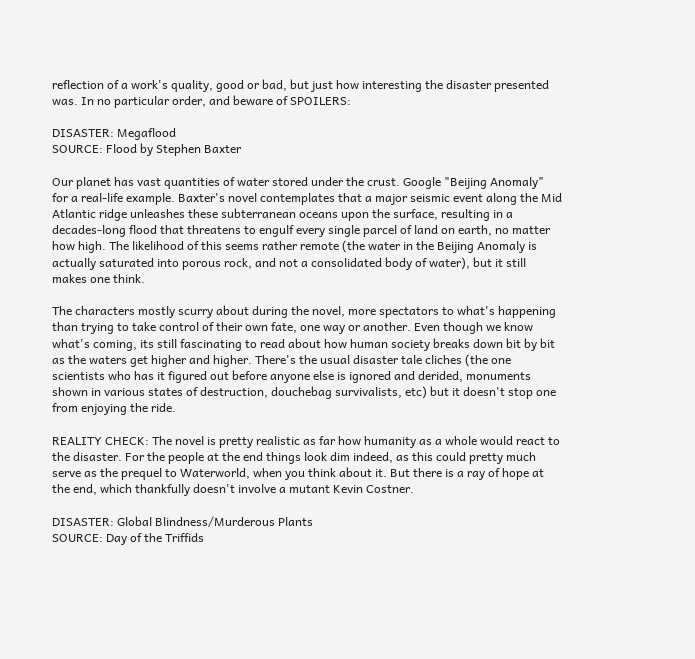reflection of a work's quality, good or bad, but just how interesting the disaster presented was. In no particular order, and beware of SPOILERS:

DISASTER: Megaflood
SOURCE: Flood by Stephen Baxter

Our planet has vast quantities of water stored under the crust. Google "Beijing Anomaly" for a real-life example. Baxter's novel contemplates that a major seismic event along the Mid Atlantic ridge unleashes these subterranean oceans upon the surface, resulting in a decades-long flood that threatens to engulf every single parcel of land on earth, no matter how high. The likelihood of this seems rather remote (the water in the Beijing Anomaly is actually saturated into porous rock, and not a consolidated body of water), but it still makes one think.

The characters mostly scurry about during the novel, more spectators to what's happening than trying to take control of their own fate, one way or another. Even though we know what's coming, its still fascinating to read about how human society breaks down bit by bit as the waters get higher and higher. There's the usual disaster tale cliches (the one scientists who has it figured out before anyone else is ignored and derided, monuments shown in various states of destruction, douchebag survivalists, etc) but it doesn't stop one from enjoying the ride.

REALITY CHECK: The novel is pretty realistic as far how humanity as a whole would react to the disaster. For the people at the end things look dim indeed, as this could pretty much serve as the prequel to Waterworld, when you think about it. But there is a ray of hope at the end, which thankfully doesn't involve a mutant Kevin Costner.

DISASTER: Global Blindness/Murderous Plants
SOURCE: Day of the Triffids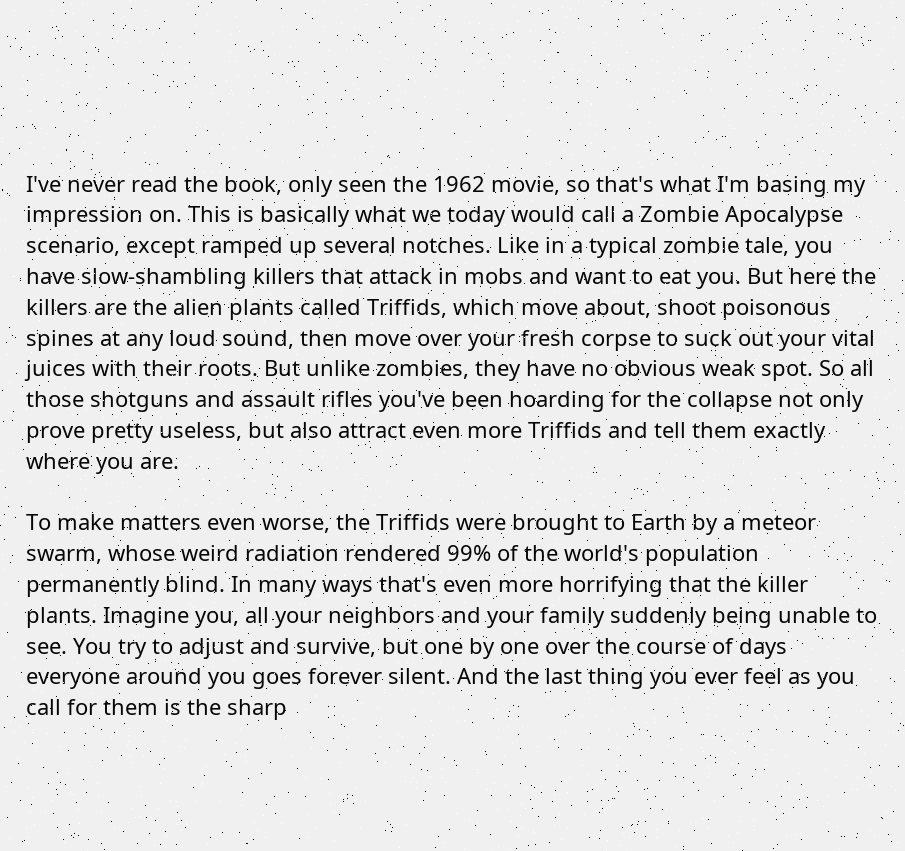I've never read the book, only seen the 1962 movie, so that's what I'm basing my impression on. This is basically what we today would call a Zombie Apocalypse scenario, except ramped up several notches. Like in a typical zombie tale, you have slow-shambling killers that attack in mobs and want to eat you. But here the killers are the alien plants called Triffids, which move about, shoot poisonous spines at any loud sound, then move over your fresh corpse to suck out your vital juices with their roots. But unlike zombies, they have no obvious weak spot. So all those shotguns and assault rifles you've been hoarding for the collapse not only prove pretty useless, but also attract even more Triffids and tell them exactly where you are.

To make matters even worse, the Triffids were brought to Earth by a meteor swarm, whose weird radiation rendered 99% of the world's population permanently blind. In many ways that's even more horrifying that the killer plants. Imagine you, all your neighbors and your family suddenly being unable to see. You try to adjust and survive, but one by one over the course of days everyone around you goes forever silent. And the last thing you ever feel as you call for them is the sharp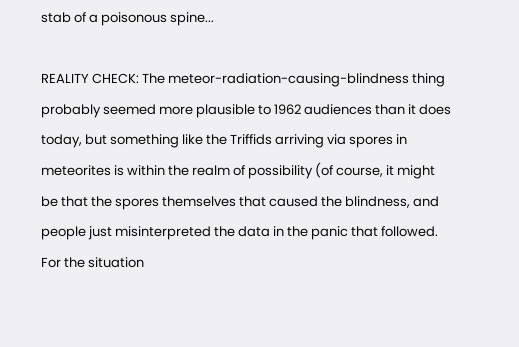stab of a poisonous spine...

REALITY CHECK: The meteor-radiation-causing-blindness thing probably seemed more plausible to 1962 audiences than it does today, but something like the Triffids arriving via spores in meteorites is within the realm of possibility (of course, it might be that the spores themselves that caused the blindness, and people just misinterpreted the data in the panic that followed. For the situation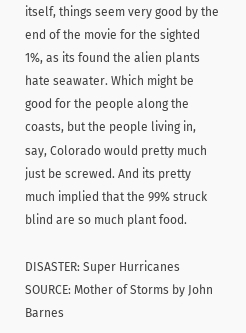itself, things seem very good by the end of the movie for the sighted 1%, as its found the alien plants hate seawater. Which might be good for the people along the coasts, but the people living in, say, Colorado would pretty much just be screwed. And its pretty much implied that the 99% struck blind are so much plant food.

DISASTER: Super Hurricanes
SOURCE: Mother of Storms by John Barnes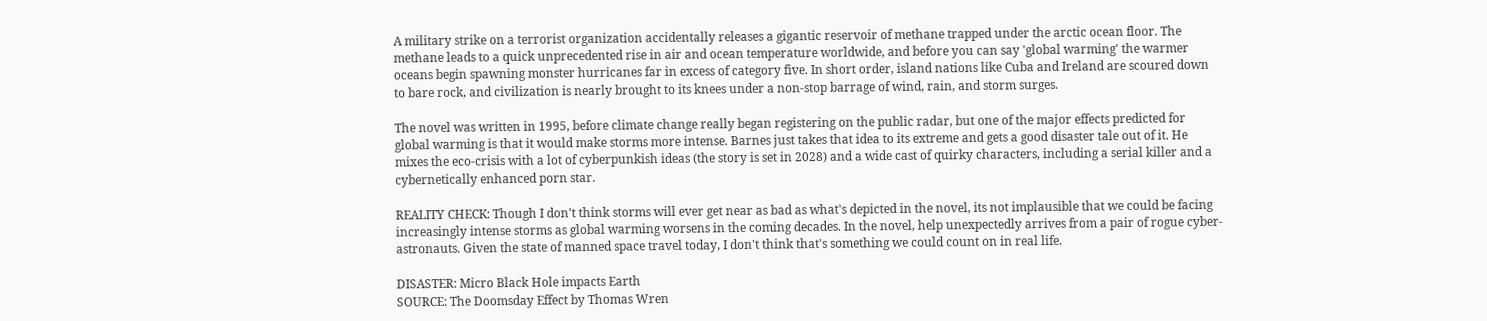A military strike on a terrorist organization accidentally releases a gigantic reservoir of methane trapped under the arctic ocean floor. The methane leads to a quick unprecedented rise in air and ocean temperature worldwide, and before you can say 'global warming' the warmer oceans begin spawning monster hurricanes far in excess of category five. In short order, island nations like Cuba and Ireland are scoured down to bare rock, and civilization is nearly brought to its knees under a non-stop barrage of wind, rain, and storm surges.

The novel was written in 1995, before climate change really began registering on the public radar, but one of the major effects predicted for global warming is that it would make storms more intense. Barnes just takes that idea to its extreme and gets a good disaster tale out of it. He mixes the eco-crisis with a lot of cyberpunkish ideas (the story is set in 2028) and a wide cast of quirky characters, including a serial killer and a cybernetically enhanced porn star.

REALITY CHECK: Though I don't think storms will ever get near as bad as what's depicted in the novel, its not implausible that we could be facing increasingly intense storms as global warming worsens in the coming decades. In the novel, help unexpectedly arrives from a pair of rogue cyber-astronauts. Given the state of manned space travel today, I don't think that's something we could count on in real life.

DISASTER: Micro Black Hole impacts Earth
SOURCE: The Doomsday Effect by Thomas Wren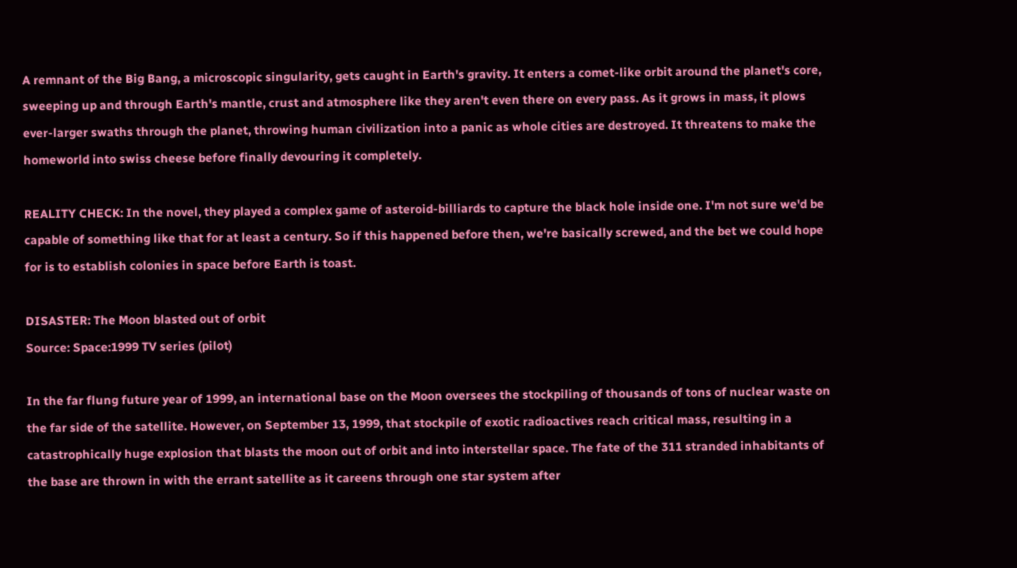A remnant of the Big Bang, a microscopic singularity, gets caught in Earth's gravity. It enters a comet-like orbit around the planet's core, sweeping up and through Earth's mantle, crust and atmosphere like they aren't even there on every pass. As it grows in mass, it plows ever-larger swaths through the planet, throwing human civilization into a panic as whole cities are destroyed. It threatens to make the homeworld into swiss cheese before finally devouring it completely.

REALITY CHECK: In the novel, they played a complex game of asteroid-billiards to capture the black hole inside one. I'm not sure we'd be capable of something like that for at least a century. So if this happened before then, we're basically screwed, and the bet we could hope for is to establish colonies in space before Earth is toast.

DISASTER: The Moon blasted out of orbit
Source: Space:1999 TV series (pilot)

In the far flung future year of 1999, an international base on the Moon oversees the stockpiling of thousands of tons of nuclear waste on the far side of the satellite. However, on September 13, 1999, that stockpile of exotic radioactives reach critical mass, resulting in a catastrophically huge explosion that blasts the moon out of orbit and into interstellar space. The fate of the 311 stranded inhabitants of the base are thrown in with the errant satellite as it careens through one star system after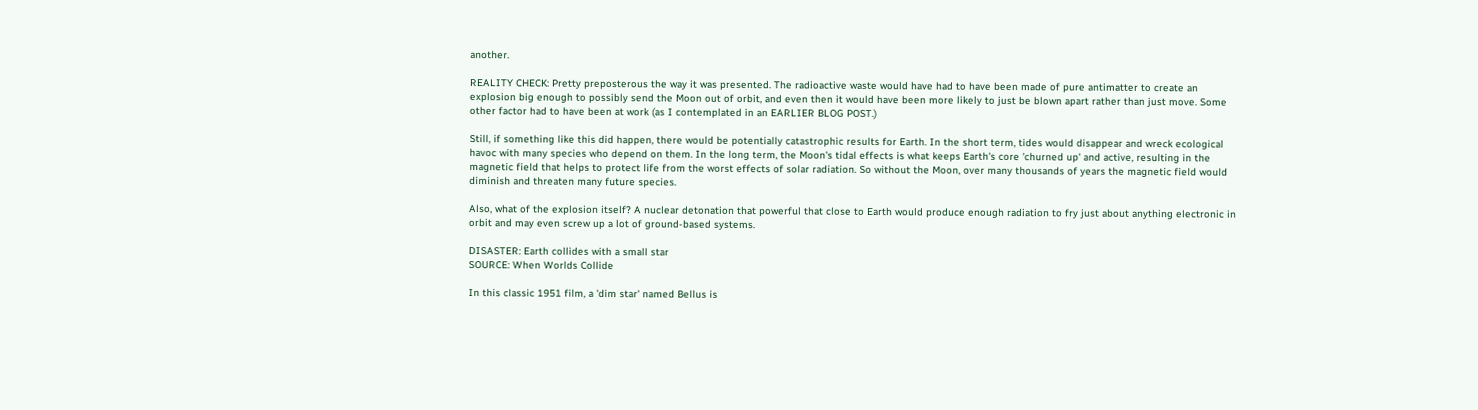another.

REALITY CHECK: Pretty preposterous the way it was presented. The radioactive waste would have had to have been made of pure antimatter to create an explosion big enough to possibly send the Moon out of orbit, and even then it would have been more likely to just be blown apart rather than just move. Some other factor had to have been at work (as I contemplated in an EARLIER BLOG POST.)

Still, if something like this did happen, there would be potentially catastrophic results for Earth. In the short term, tides would disappear and wreck ecological havoc with many species who depend on them. In the long term, the Moon's tidal effects is what keeps Earth's core 'churned up' and active, resulting in the magnetic field that helps to protect life from the worst effects of solar radiation. So without the Moon, over many thousands of years the magnetic field would diminish and threaten many future species.

Also, what of the explosion itself? A nuclear detonation that powerful that close to Earth would produce enough radiation to fry just about anything electronic in orbit and may even screw up a lot of ground-based systems.

DISASTER: Earth collides with a small star
SOURCE: When Worlds Collide

In this classic 1951 film, a 'dim star' named Bellus is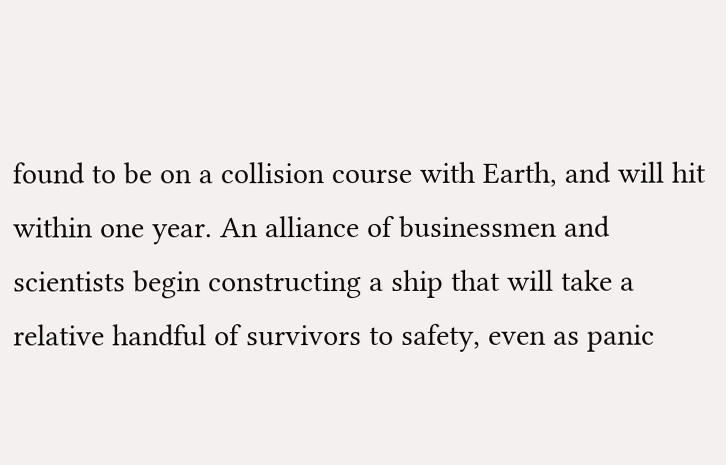found to be on a collision course with Earth, and will hit within one year. An alliance of businessmen and scientists begin constructing a ship that will take a relative handful of survivors to safety, even as panic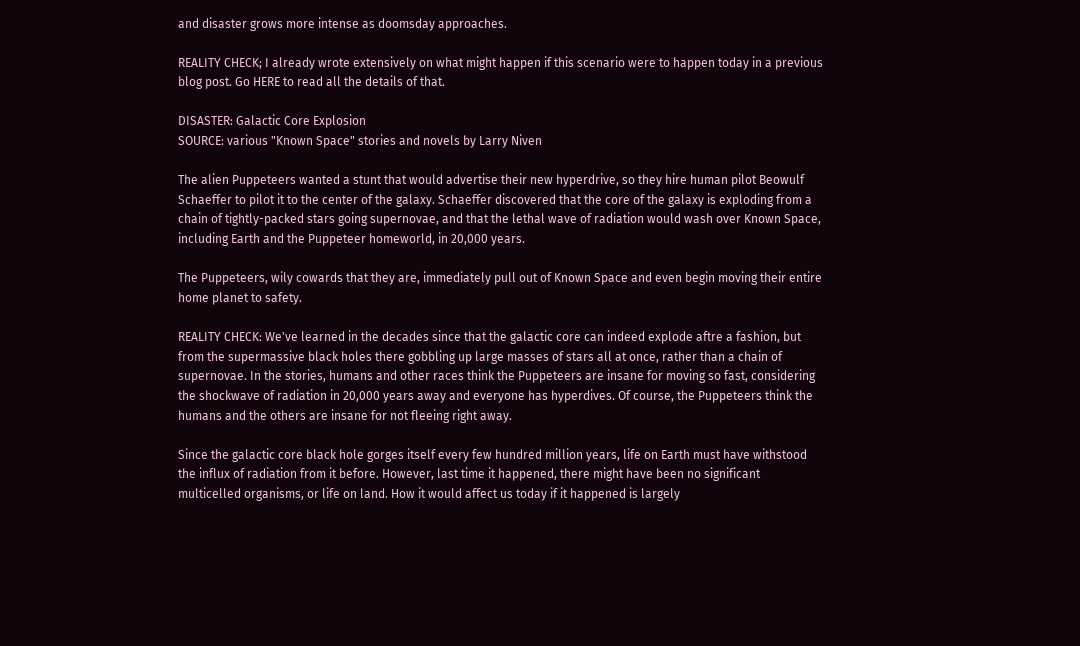and disaster grows more intense as doomsday approaches.

REALITY CHECK; I already wrote extensively on what might happen if this scenario were to happen today in a previous blog post. Go HERE to read all the details of that.

DISASTER: Galactic Core Explosion
SOURCE: various "Known Space" stories and novels by Larry Niven

The alien Puppeteers wanted a stunt that would advertise their new hyperdrive, so they hire human pilot Beowulf Schaeffer to pilot it to the center of the galaxy. Schaeffer discovered that the core of the galaxy is exploding from a chain of tightly-packed stars going supernovae, and that the lethal wave of radiation would wash over Known Space, including Earth and the Puppeteer homeworld, in 20,000 years.

The Puppeteers, wily cowards that they are, immediately pull out of Known Space and even begin moving their entire home planet to safety.

REALITY CHECK: We've learned in the decades since that the galactic core can indeed explode aftre a fashion, but from the supermassive black holes there gobbling up large masses of stars all at once, rather than a chain of supernovae. In the stories, humans and other races think the Puppeteers are insane for moving so fast, considering the shockwave of radiation in 20,000 years away and everyone has hyperdives. Of course, the Puppeteers think the humans and the others are insane for not fleeing right away.

Since the galactic core black hole gorges itself every few hundred million years, life on Earth must have withstood the influx of radiation from it before. However, last time it happened, there might have been no significant multicelled organisms, or life on land. How it would affect us today if it happened is largely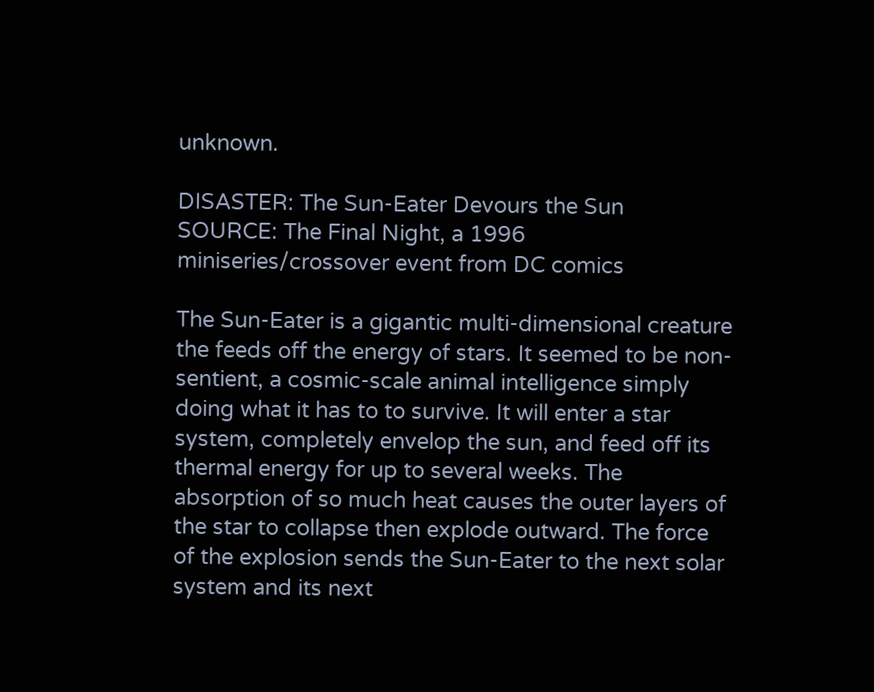unknown.

DISASTER: The Sun-Eater Devours the Sun
SOURCE: The Final Night, a 1996 miniseries/crossover event from DC comics

The Sun-Eater is a gigantic multi-dimensional creature the feeds off the energy of stars. It seemed to be non-sentient, a cosmic-scale animal intelligence simply doing what it has to to survive. It will enter a star system, completely envelop the sun, and feed off its thermal energy for up to several weeks. The absorption of so much heat causes the outer layers of the star to collapse then explode outward. The force of the explosion sends the Sun-Eater to the next solar system and its next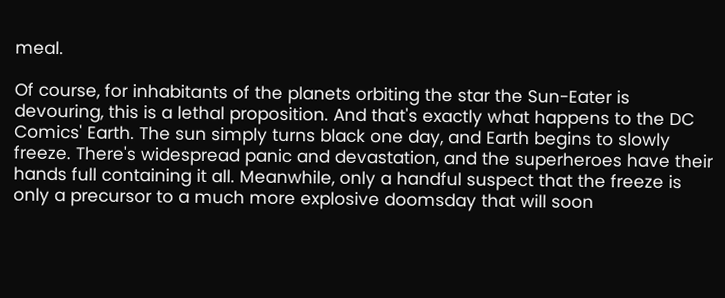meal.

Of course, for inhabitants of the planets orbiting the star the Sun-Eater is devouring, this is a lethal proposition. And that's exactly what happens to the DC Comics' Earth. The sun simply turns black one day, and Earth begins to slowly freeze. There's widespread panic and devastation, and the superheroes have their hands full containing it all. Meanwhile, only a handful suspect that the freeze is only a precursor to a much more explosive doomsday that will soon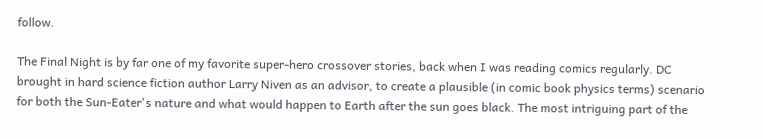follow.

The Final Night is by far one of my favorite super-hero crossover stories, back when I was reading comics regularly. DC brought in hard science fiction author Larry Niven as an advisor, to create a plausible (in comic book physics terms) scenario for both the Sun-Eater's nature and what would happen to Earth after the sun goes black. The most intriguing part of the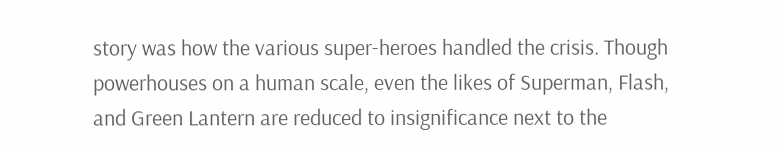story was how the various super-heroes handled the crisis. Though powerhouses on a human scale, even the likes of Superman, Flash, and Green Lantern are reduced to insignificance next to the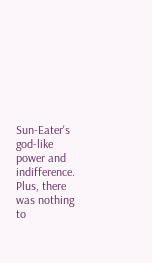Sun-Eater's god-like power and indifference. Plus, there was nothing to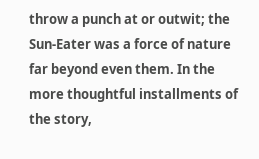throw a punch at or outwit; the Sun-Eater was a force of nature far beyond even them. In the more thoughtful installments of the story,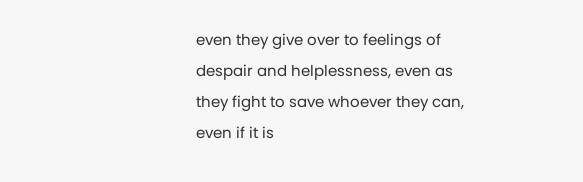even they give over to feelings of despair and helplessness, even as they fight to save whoever they can, even if it is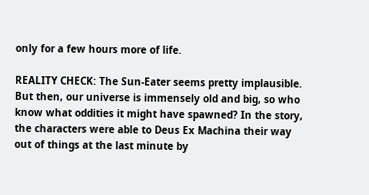only for a few hours more of life.

REALITY CHECK: The Sun-Eater seems pretty implausible. But then, our universe is immensely old and big, so who know what oddities it might have spawned? In the story, the characters were able to Deus Ex Machina their way out of things at the last minute by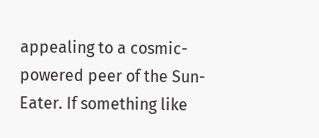appealing to a cosmic-powered peer of the Sun-Eater. If something like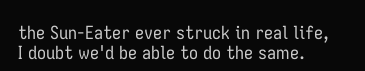the Sun-Eater ever struck in real life, I doubt we'd be able to do the same.